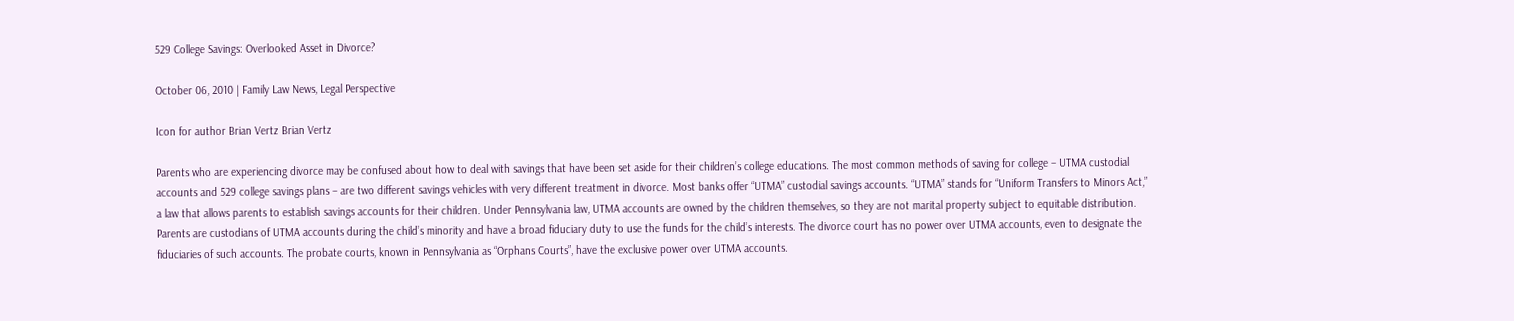529 College Savings: Overlooked Asset in Divorce?

October 06, 2010 | Family Law News, Legal Perspective

Icon for author Brian Vertz Brian Vertz

Parents who are experiencing divorce may be confused about how to deal with savings that have been set aside for their children’s college educations. The most common methods of saving for college – UTMA custodial accounts and 529 college savings plans – are two different savings vehicles with very different treatment in divorce. Most banks offer “UTMA” custodial savings accounts. “UTMA” stands for “Uniform Transfers to Minors Act,” a law that allows parents to establish savings accounts for their children. Under Pennsylvania law, UTMA accounts are owned by the children themselves, so they are not marital property subject to equitable distribution. Parents are custodians of UTMA accounts during the child’s minority and have a broad fiduciary duty to use the funds for the child’s interests. The divorce court has no power over UTMA accounts, even to designate the fiduciaries of such accounts. The probate courts, known in Pennsylvania as “Orphans Courts”, have the exclusive power over UTMA accounts.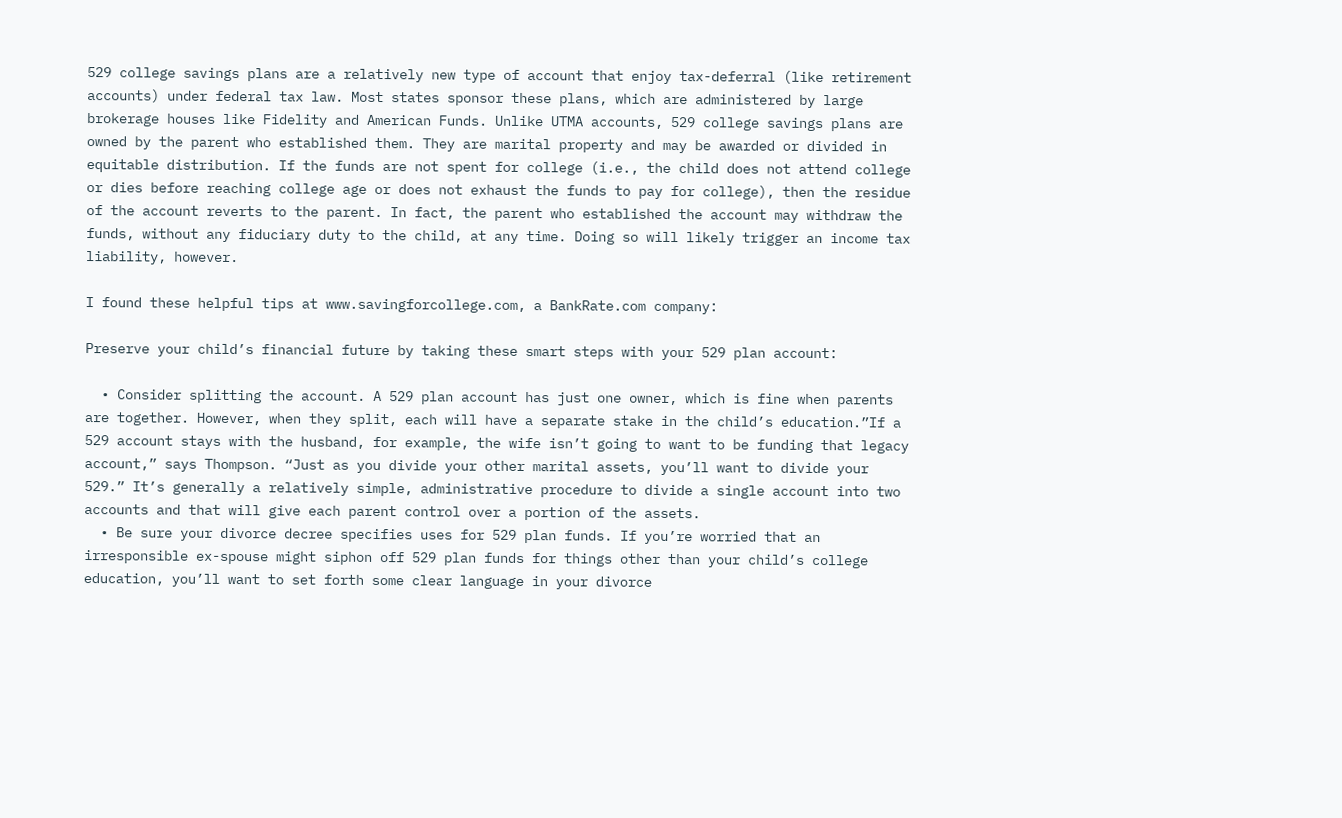529 college savings plans are a relatively new type of account that enjoy tax-deferral (like retirement accounts) under federal tax law. Most states sponsor these plans, which are administered by large brokerage houses like Fidelity and American Funds. Unlike UTMA accounts, 529 college savings plans are owned by the parent who established them. They are marital property and may be awarded or divided in equitable distribution. If the funds are not spent for college (i.e., the child does not attend college or dies before reaching college age or does not exhaust the funds to pay for college), then the residue of the account reverts to the parent. In fact, the parent who established the account may withdraw the funds, without any fiduciary duty to the child, at any time. Doing so will likely trigger an income tax liability, however.

I found these helpful tips at www.savingforcollege.com, a BankRate.com company:

Preserve your child’s financial future by taking these smart steps with your 529 plan account:

  • Consider splitting the account. A 529 plan account has just one owner, which is fine when parents are together. However, when they split, each will have a separate stake in the child’s education.”If a 529 account stays with the husband, for example, the wife isn’t going to want to be funding that legacy account,” says Thompson. “Just as you divide your other marital assets, you’ll want to divide your 529.” It’s generally a relatively simple, administrative procedure to divide a single account into two accounts and that will give each parent control over a portion of the assets.
  • Be sure your divorce decree specifies uses for 529 plan funds. If you’re worried that an irresponsible ex-spouse might siphon off 529 plan funds for things other than your child’s college education, you’ll want to set forth some clear language in your divorce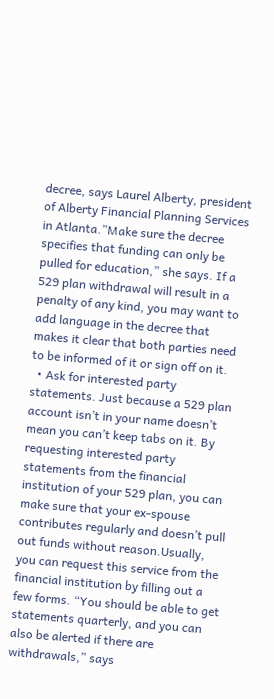decree, says Laurel Alberty, president of Alberty Financial Planning Services in Atlanta.”Make sure the decree specifies that funding can only be pulled for education,” she says. If a 529 plan withdrawal will result in a penalty of any kind, you may want to add language in the decree that makes it clear that both parties need to be informed of it or sign off on it.
  • Ask for interested party statements. Just because a 529 plan account isn’t in your name doesn’t mean you can’t keep tabs on it. By requesting interested party statements from the financial institution of your 529 plan, you can make sure that your ex-spouse contributes regularly and doesn’t pull out funds without reason.Usually, you can request this service from the financial institution by filling out a few forms. “You should be able to get statements quarterly, and you can also be alerted if there are withdrawals,” says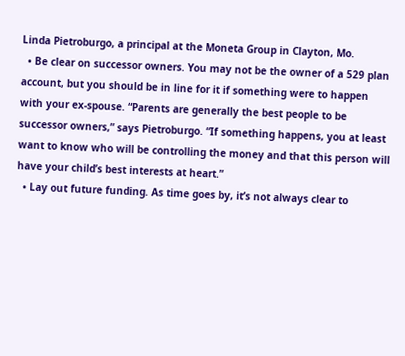Linda Pietroburgo, a principal at the Moneta Group in Clayton, Mo.
  • Be clear on successor owners. You may not be the owner of a 529 plan account, but you should be in line for it if something were to happen with your ex-spouse. “Parents are generally the best people to be successor owners,” says Pietroburgo. “If something happens, you at least want to know who will be controlling the money and that this person will have your child’s best interests at heart.”
  • Lay out future funding. As time goes by, it’s not always clear to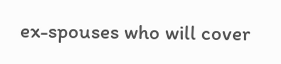ex-spouses who will cover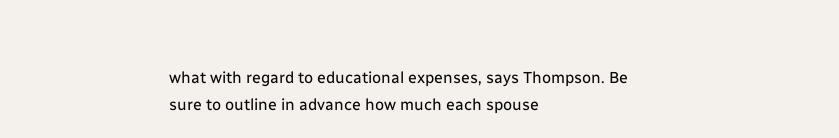what with regard to educational expenses, says Thompson. Be sure to outline in advance how much each spouse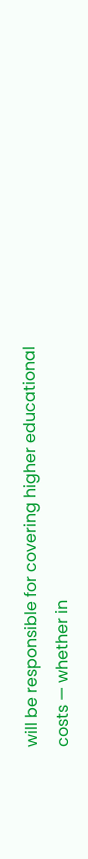will be responsible for covering higher educational costs — whether in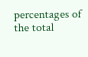percentages of the total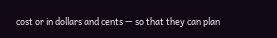cost or in dollars and cents — so that they can plan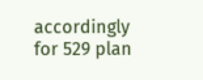accordingly for 529 plan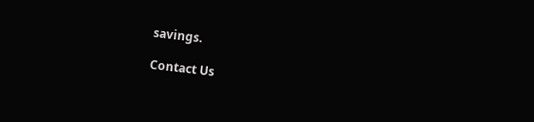savings.

Contact Us